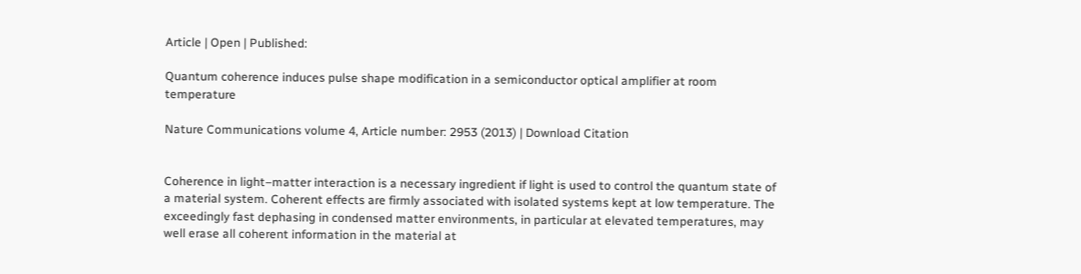Article | Open | Published:

Quantum coherence induces pulse shape modification in a semiconductor optical amplifier at room temperature

Nature Communications volume 4, Article number: 2953 (2013) | Download Citation


Coherence in light–matter interaction is a necessary ingredient if light is used to control the quantum state of a material system. Coherent effects are firmly associated with isolated systems kept at low temperature. The exceedingly fast dephasing in condensed matter environments, in particular at elevated temperatures, may well erase all coherent information in the material at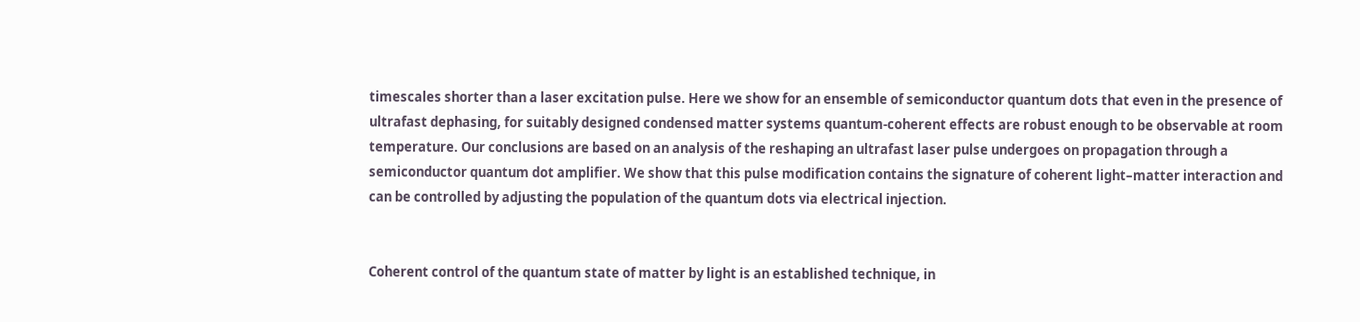timescales shorter than a laser excitation pulse. Here we show for an ensemble of semiconductor quantum dots that even in the presence of ultrafast dephasing, for suitably designed condensed matter systems quantum-coherent effects are robust enough to be observable at room temperature. Our conclusions are based on an analysis of the reshaping an ultrafast laser pulse undergoes on propagation through a semiconductor quantum dot amplifier. We show that this pulse modification contains the signature of coherent light–matter interaction and can be controlled by adjusting the population of the quantum dots via electrical injection.


Coherent control of the quantum state of matter by light is an established technique, in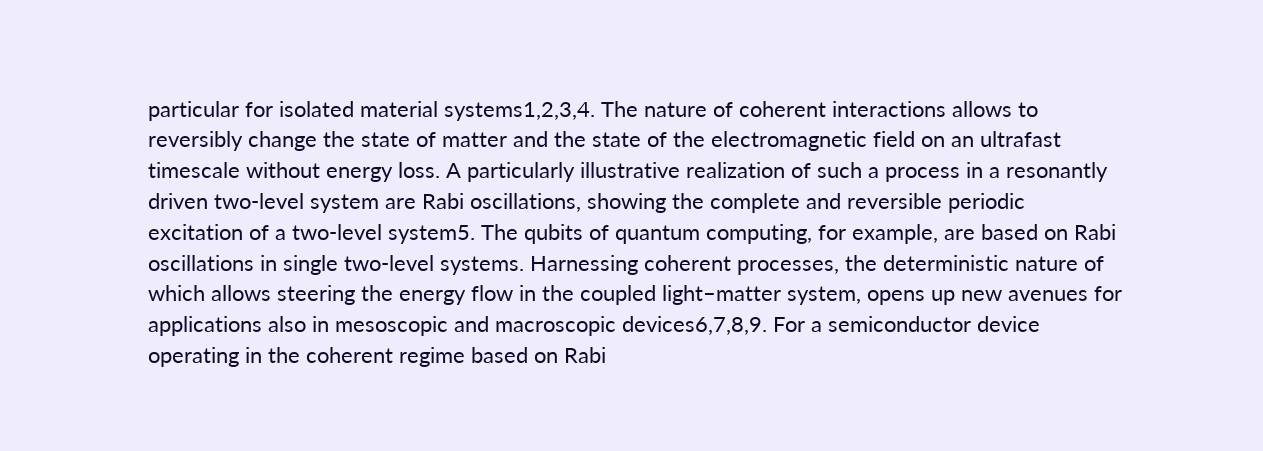particular for isolated material systems1,2,3,4. The nature of coherent interactions allows to reversibly change the state of matter and the state of the electromagnetic field on an ultrafast timescale without energy loss. A particularly illustrative realization of such a process in a resonantly driven two-level system are Rabi oscillations, showing the complete and reversible periodic excitation of a two-level system5. The qubits of quantum computing, for example, are based on Rabi oscillations in single two-level systems. Harnessing coherent processes, the deterministic nature of which allows steering the energy flow in the coupled light–matter system, opens up new avenues for applications also in mesoscopic and macroscopic devices6,7,8,9. For a semiconductor device operating in the coherent regime based on Rabi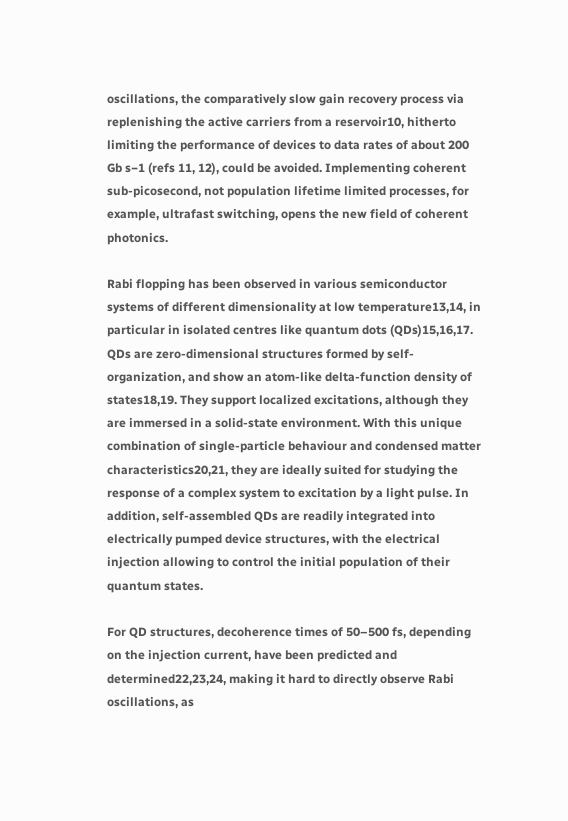oscillations, the comparatively slow gain recovery process via replenishing the active carriers from a reservoir10, hitherto limiting the performance of devices to data rates of about 200 Gb s−1 (refs 11, 12), could be avoided. Implementing coherent sub-picosecond, not population lifetime limited processes, for example, ultrafast switching, opens the new field of coherent photonics.

Rabi flopping has been observed in various semiconductor systems of different dimensionality at low temperature13,14, in particular in isolated centres like quantum dots (QDs)15,16,17. QDs are zero-dimensional structures formed by self-organization, and show an atom-like delta-function density of states18,19. They support localized excitations, although they are immersed in a solid-state environment. With this unique combination of single-particle behaviour and condensed matter characteristics20,21, they are ideally suited for studying the response of a complex system to excitation by a light pulse. In addition, self-assembled QDs are readily integrated into electrically pumped device structures, with the electrical injection allowing to control the initial population of their quantum states.

For QD structures, decoherence times of 50–500 fs, depending on the injection current, have been predicted and determined22,23,24, making it hard to directly observe Rabi oscillations, as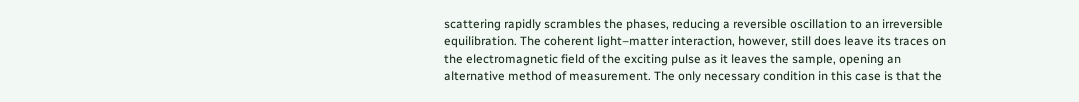scattering rapidly scrambles the phases, reducing a reversible oscillation to an irreversible equilibration. The coherent light–matter interaction, however, still does leave its traces on the electromagnetic field of the exciting pulse as it leaves the sample, opening an alternative method of measurement. The only necessary condition in this case is that the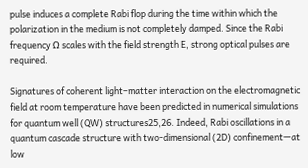pulse induces a complete Rabi flop during the time within which the polarization in the medium is not completely damped. Since the Rabi frequency Ω scales with the field strength E, strong optical pulses are required.

Signatures of coherent light–matter interaction on the electromagnetic field at room temperature have been predicted in numerical simulations for quantum well (QW) structures25,26. Indeed, Rabi oscillations in a quantum cascade structure with two-dimensional (2D) confinement—at low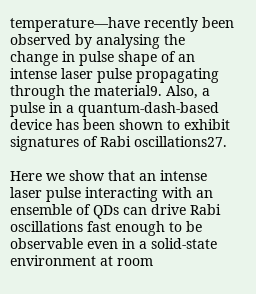temperature—have recently been observed by analysing the change in pulse shape of an intense laser pulse propagating through the material9. Also, a pulse in a quantum-dash-based device has been shown to exhibit signatures of Rabi oscillations27.

Here we show that an intense laser pulse interacting with an ensemble of QDs can drive Rabi oscillations fast enough to be observable even in a solid-state environment at room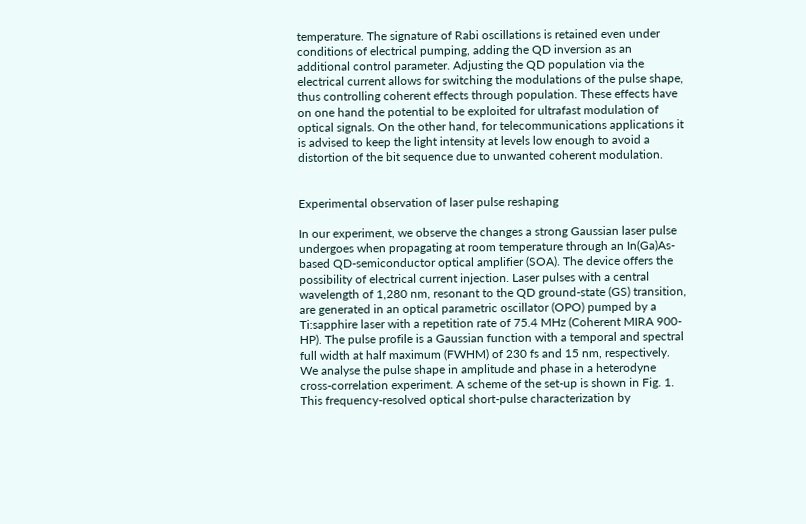temperature. The signature of Rabi oscillations is retained even under conditions of electrical pumping, adding the QD inversion as an additional control parameter. Adjusting the QD population via the electrical current allows for switching the modulations of the pulse shape, thus controlling coherent effects through population. These effects have on one hand the potential to be exploited for ultrafast modulation of optical signals. On the other hand, for telecommunications applications it is advised to keep the light intensity at levels low enough to avoid a distortion of the bit sequence due to unwanted coherent modulation.


Experimental observation of laser pulse reshaping

In our experiment, we observe the changes a strong Gaussian laser pulse undergoes when propagating at room temperature through an In(Ga)As-based QD-semiconductor optical amplifier (SOA). The device offers the possibility of electrical current injection. Laser pulses with a central wavelength of 1,280 nm, resonant to the QD ground-state (GS) transition, are generated in an optical parametric oscillator (OPO) pumped by a Ti:sapphire laser with a repetition rate of 75.4 MHz (Coherent MIRA 900-HP). The pulse profile is a Gaussian function with a temporal and spectral full width at half maximum (FWHM) of 230 fs and 15 nm, respectively. We analyse the pulse shape in amplitude and phase in a heterodyne cross-correlation experiment. A scheme of the set-up is shown in Fig. 1. This frequency-resolved optical short-pulse characterization by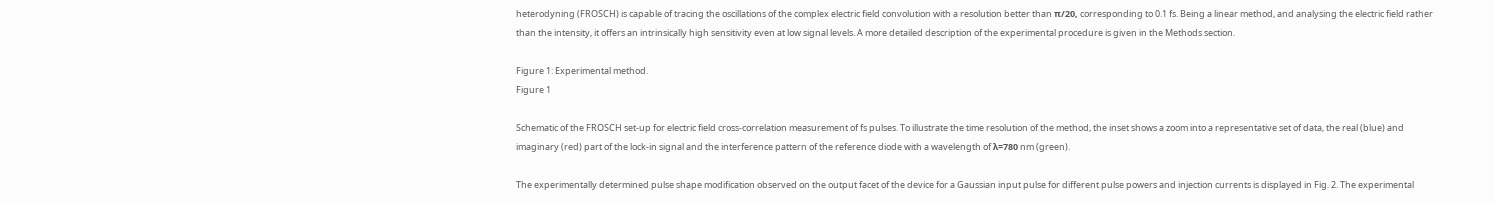heterodyning (FROSCH) is capable of tracing the oscillations of the complex electric field convolution with a resolution better than π/20, corresponding to 0.1 fs. Being a linear method, and analysing the electric field rather than the intensity, it offers an intrinsically high sensitivity even at low signal levels. A more detailed description of the experimental procedure is given in the Methods section.

Figure 1: Experimental method.
Figure 1

Schematic of the FROSCH set-up for electric field cross-correlation measurement of fs pulses. To illustrate the time resolution of the method, the inset shows a zoom into a representative set of data, the real (blue) and imaginary (red) part of the lock-in signal and the interference pattern of the reference diode with a wavelength of λ=780 nm (green).

The experimentally determined pulse shape modification observed on the output facet of the device for a Gaussian input pulse for different pulse powers and injection currents is displayed in Fig. 2. The experimental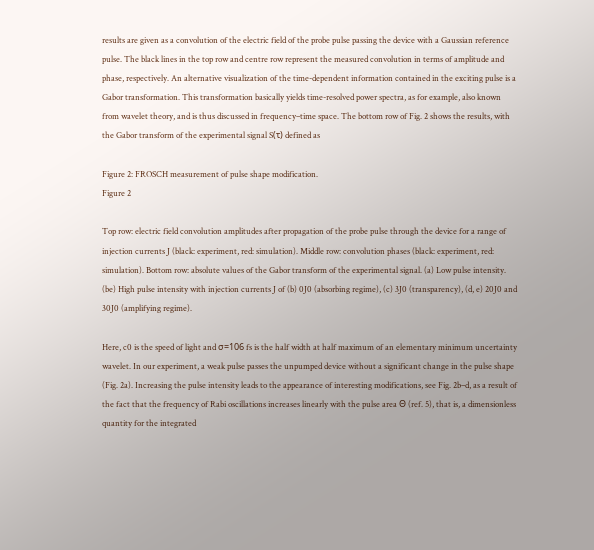results are given as a convolution of the electric field of the probe pulse passing the device with a Gaussian reference pulse. The black lines in the top row and centre row represent the measured convolution in terms of amplitude and phase, respectively. An alternative visualization of the time-dependent information contained in the exciting pulse is a Gabor transformation. This transformation basically yields time-resolved power spectra, as for example, also known from wavelet theory, and is thus discussed in frequency–time space. The bottom row of Fig. 2 shows the results, with the Gabor transform of the experimental signal S(τ) defined as

Figure 2: FROSCH measurement of pulse shape modification.
Figure 2

Top row: electric field convolution amplitudes after propagation of the probe pulse through the device for a range of injection currents J (black: experiment, red: simulation). Middle row: convolution phases (black: experiment, red: simulation). Bottom row: absolute values of the Gabor transform of the experimental signal. (a) Low pulse intensity. (be) High pulse intensity with injection currents J of (b) 0J0 (absorbing regime), (c) 3J0 (transparency), (d, e) 20J0 and 30J0 (amplifying regime).

Here, c0 is the speed of light and σ=106 fs is the half width at half maximum of an elementary minimum uncertainty wavelet. In our experiment, a weak pulse passes the unpumped device without a significant change in the pulse shape (Fig. 2a). Increasing the pulse intensity leads to the appearance of interesting modifications, see Fig. 2b–d, as a result of the fact that the frequency of Rabi oscillations increases linearly with the pulse area Θ (ref. 5), that is, a dimensionless quantity for the integrated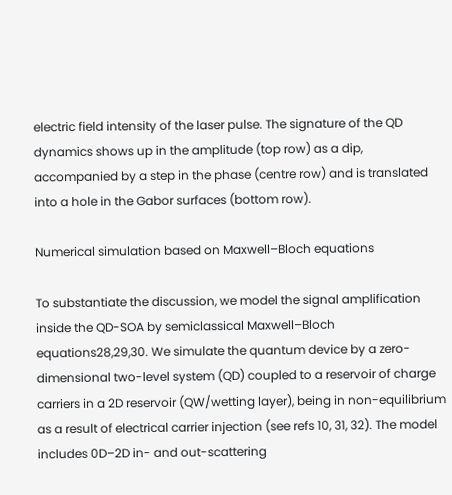electric field intensity of the laser pulse. The signature of the QD dynamics shows up in the amplitude (top row) as a dip, accompanied by a step in the phase (centre row) and is translated into a hole in the Gabor surfaces (bottom row).

Numerical simulation based on Maxwell–Bloch equations

To substantiate the discussion, we model the signal amplification inside the QD-SOA by semiclassical Maxwell–Bloch equations28,29,30. We simulate the quantum device by a zero-dimensional two-level system (QD) coupled to a reservoir of charge carriers in a 2D reservoir (QW/wetting layer), being in non-equilibrium as a result of electrical carrier injection (see refs 10, 31, 32). The model includes 0D–2D in- and out-scattering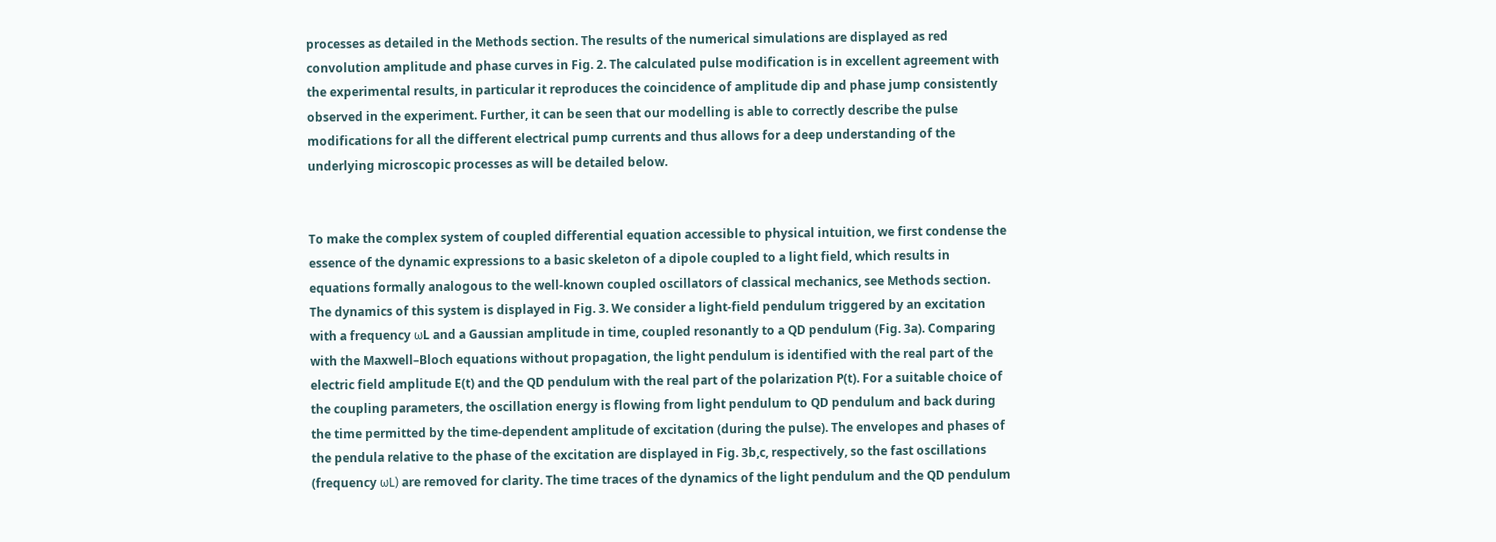processes as detailed in the Methods section. The results of the numerical simulations are displayed as red convolution amplitude and phase curves in Fig. 2. The calculated pulse modification is in excellent agreement with the experimental results, in particular it reproduces the coincidence of amplitude dip and phase jump consistently observed in the experiment. Further, it can be seen that our modelling is able to correctly describe the pulse modifications for all the different electrical pump currents and thus allows for a deep understanding of the underlying microscopic processes as will be detailed below.


To make the complex system of coupled differential equation accessible to physical intuition, we first condense the essence of the dynamic expressions to a basic skeleton of a dipole coupled to a light field, which results in equations formally analogous to the well-known coupled oscillators of classical mechanics, see Methods section. The dynamics of this system is displayed in Fig. 3. We consider a light-field pendulum triggered by an excitation with a frequency ωL and a Gaussian amplitude in time, coupled resonantly to a QD pendulum (Fig. 3a). Comparing with the Maxwell–Bloch equations without propagation, the light pendulum is identified with the real part of the electric field amplitude E(t) and the QD pendulum with the real part of the polarization P(t). For a suitable choice of the coupling parameters, the oscillation energy is flowing from light pendulum to QD pendulum and back during the time permitted by the time-dependent amplitude of excitation (during the pulse). The envelopes and phases of the pendula relative to the phase of the excitation are displayed in Fig. 3b,c, respectively, so the fast oscillations (frequency ωL) are removed for clarity. The time traces of the dynamics of the light pendulum and the QD pendulum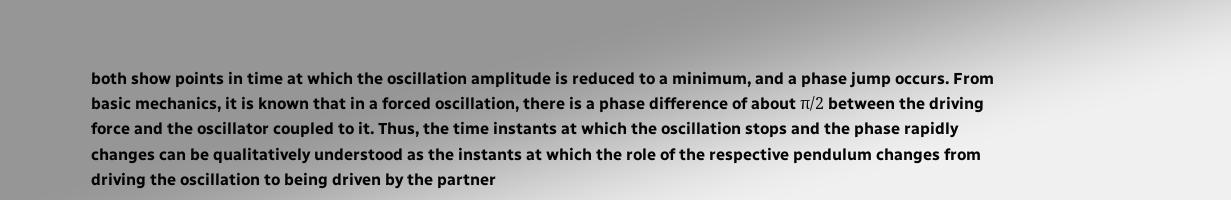both show points in time at which the oscillation amplitude is reduced to a minimum, and a phase jump occurs. From basic mechanics, it is known that in a forced oscillation, there is a phase difference of about π/2 between the driving force and the oscillator coupled to it. Thus, the time instants at which the oscillation stops and the phase rapidly changes can be qualitatively understood as the instants at which the role of the respective pendulum changes from driving the oscillation to being driven by the partner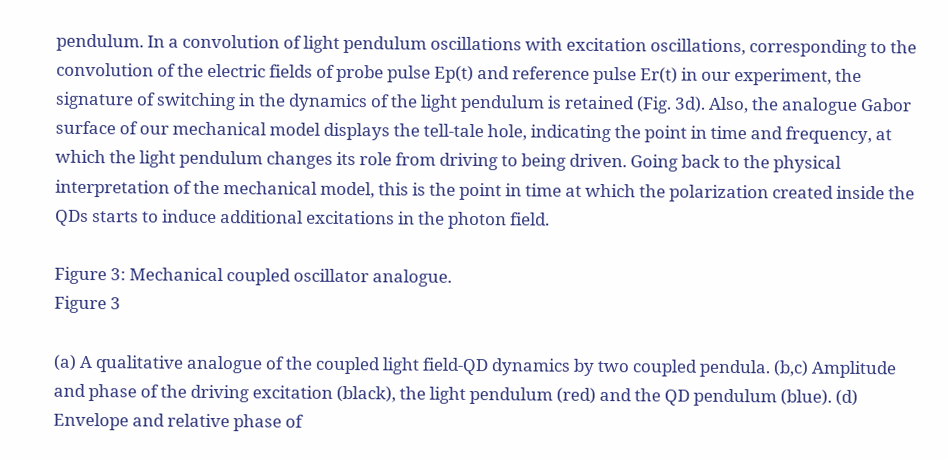pendulum. In a convolution of light pendulum oscillations with excitation oscillations, corresponding to the convolution of the electric fields of probe pulse Ep(t) and reference pulse Er(t) in our experiment, the signature of switching in the dynamics of the light pendulum is retained (Fig. 3d). Also, the analogue Gabor surface of our mechanical model displays the tell-tale hole, indicating the point in time and frequency, at which the light pendulum changes its role from driving to being driven. Going back to the physical interpretation of the mechanical model, this is the point in time at which the polarization created inside the QDs starts to induce additional excitations in the photon field.

Figure 3: Mechanical coupled oscillator analogue.
Figure 3

(a) A qualitative analogue of the coupled light field-QD dynamics by two coupled pendula. (b,c) Amplitude and phase of the driving excitation (black), the light pendulum (red) and the QD pendulum (blue). (d) Envelope and relative phase of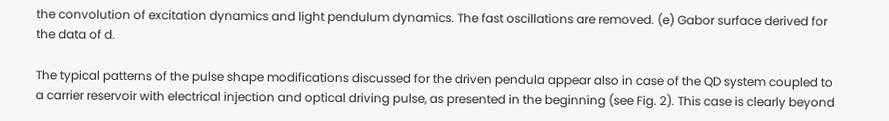the convolution of excitation dynamics and light pendulum dynamics. The fast oscillations are removed. (e) Gabor surface derived for the data of d.

The typical patterns of the pulse shape modifications discussed for the driven pendula appear also in case of the QD system coupled to a carrier reservoir with electrical injection and optical driving pulse, as presented in the beginning (see Fig. 2). This case is clearly beyond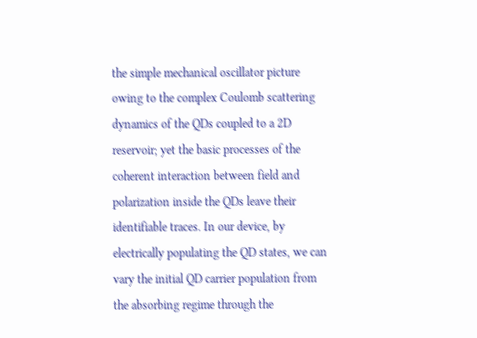the simple mechanical oscillator picture owing to the complex Coulomb scattering dynamics of the QDs coupled to a 2D reservoir; yet the basic processes of the coherent interaction between field and polarization inside the QDs leave their identifiable traces. In our device, by electrically populating the QD states, we can vary the initial QD carrier population from the absorbing regime through the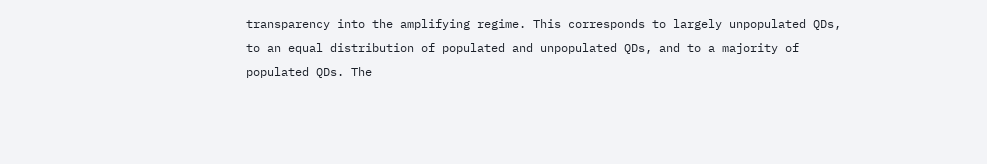transparency into the amplifying regime. This corresponds to largely unpopulated QDs, to an equal distribution of populated and unpopulated QDs, and to a majority of populated QDs. The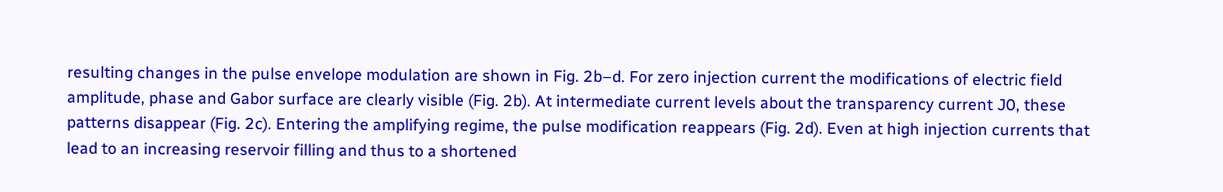resulting changes in the pulse envelope modulation are shown in Fig. 2b–d. For zero injection current the modifications of electric field amplitude, phase and Gabor surface are clearly visible (Fig. 2b). At intermediate current levels about the transparency current J0, these patterns disappear (Fig. 2c). Entering the amplifying regime, the pulse modification reappears (Fig. 2d). Even at high injection currents that lead to an increasing reservoir filling and thus to a shortened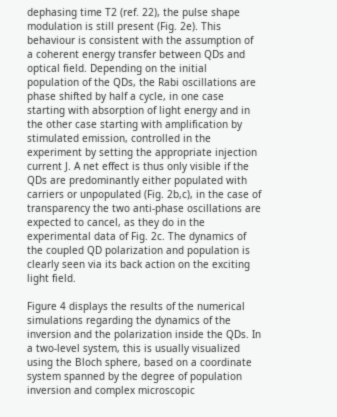dephasing time T2 (ref. 22), the pulse shape modulation is still present (Fig. 2e). This behaviour is consistent with the assumption of a coherent energy transfer between QDs and optical field. Depending on the initial population of the QDs, the Rabi oscillations are phase shifted by half a cycle, in one case starting with absorption of light energy and in the other case starting with amplification by stimulated emission, controlled in the experiment by setting the appropriate injection current J. A net effect is thus only visible if the QDs are predominantly either populated with carriers or unpopulated (Fig. 2b,c), in the case of transparency the two anti-phase oscillations are expected to cancel, as they do in the experimental data of Fig. 2c. The dynamics of the coupled QD polarization and population is clearly seen via its back action on the exciting light field.

Figure 4 displays the results of the numerical simulations regarding the dynamics of the inversion and the polarization inside the QDs. In a two-level system, this is usually visualized using the Bloch sphere, based on a coordinate system spanned by the degree of population inversion and complex microscopic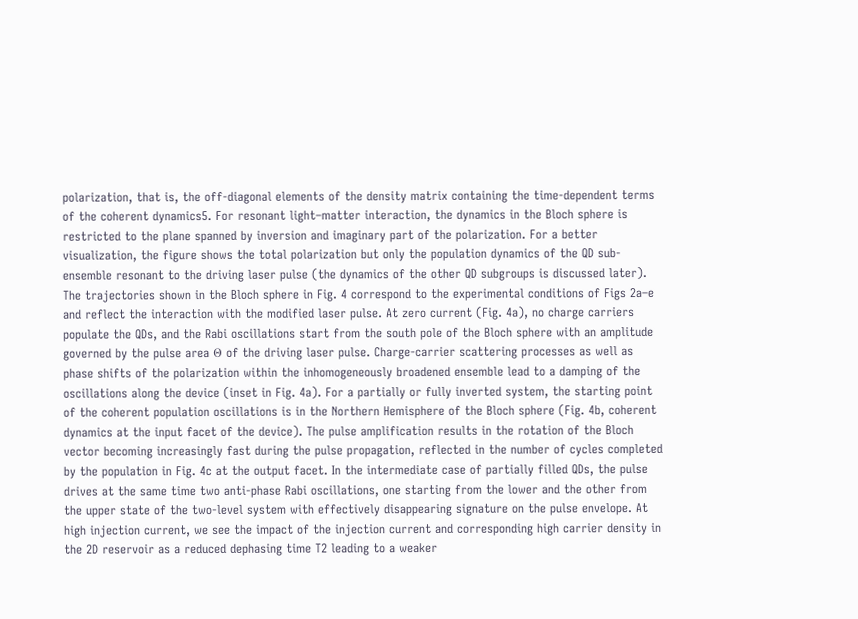polarization, that is, the off-diagonal elements of the density matrix containing the time-dependent terms of the coherent dynamics5. For resonant light–matter interaction, the dynamics in the Bloch sphere is restricted to the plane spanned by inversion and imaginary part of the polarization. For a better visualization, the figure shows the total polarization but only the population dynamics of the QD sub-ensemble resonant to the driving laser pulse (the dynamics of the other QD subgroups is discussed later). The trajectories shown in the Bloch sphere in Fig. 4 correspond to the experimental conditions of Figs 2a–e and reflect the interaction with the modified laser pulse. At zero current (Fig. 4a), no charge carriers populate the QDs, and the Rabi oscillations start from the south pole of the Bloch sphere with an amplitude governed by the pulse area Θ of the driving laser pulse. Charge-carrier scattering processes as well as phase shifts of the polarization within the inhomogeneously broadened ensemble lead to a damping of the oscillations along the device (inset in Fig. 4a). For a partially or fully inverted system, the starting point of the coherent population oscillations is in the Northern Hemisphere of the Bloch sphere (Fig. 4b, coherent dynamics at the input facet of the device). The pulse amplification results in the rotation of the Bloch vector becoming increasingly fast during the pulse propagation, reflected in the number of cycles completed by the population in Fig. 4c at the output facet. In the intermediate case of partially filled QDs, the pulse drives at the same time two anti-phase Rabi oscillations, one starting from the lower and the other from the upper state of the two-level system with effectively disappearing signature on the pulse envelope. At high injection current, we see the impact of the injection current and corresponding high carrier density in the 2D reservoir as a reduced dephasing time T2 leading to a weaker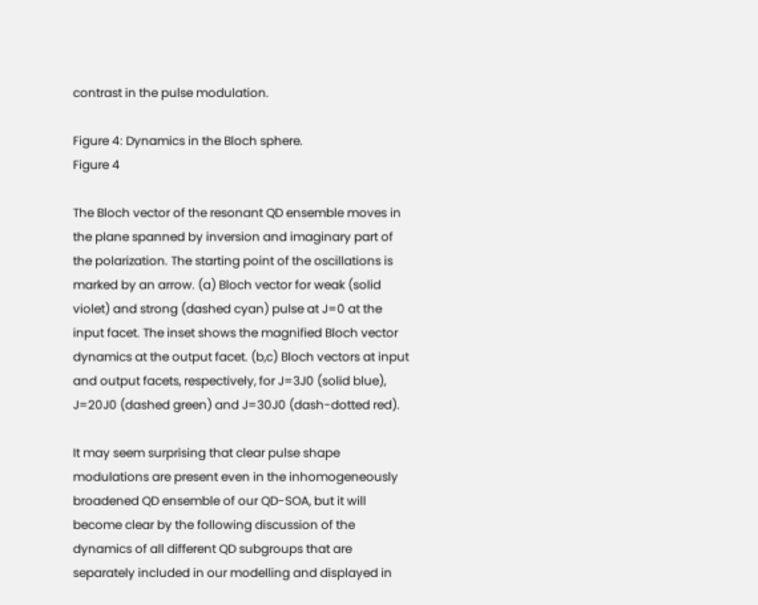contrast in the pulse modulation.

Figure 4: Dynamics in the Bloch sphere.
Figure 4

The Bloch vector of the resonant QD ensemble moves in the plane spanned by inversion and imaginary part of the polarization. The starting point of the oscillations is marked by an arrow. (a) Bloch vector for weak (solid violet) and strong (dashed cyan) pulse at J=0 at the input facet. The inset shows the magnified Bloch vector dynamics at the output facet. (b,c) Bloch vectors at input and output facets, respectively, for J=3J0 (solid blue), J=20J0 (dashed green) and J=30J0 (dash-dotted red).

It may seem surprising that clear pulse shape modulations are present even in the inhomogeneously broadened QD ensemble of our QD-SOA, but it will become clear by the following discussion of the dynamics of all different QD subgroups that are separately included in our modelling and displayed in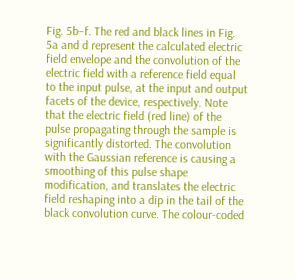Fig. 5b–f. The red and black lines in Fig. 5a and d represent the calculated electric field envelope and the convolution of the electric field with a reference field equal to the input pulse, at the input and output facets of the device, respectively. Note that the electric field (red line) of the pulse propagating through the sample is significantly distorted. The convolution with the Gaussian reference is causing a smoothing of this pulse shape modification, and translates the electric field reshaping into a dip in the tail of the black convolution curve. The colour-coded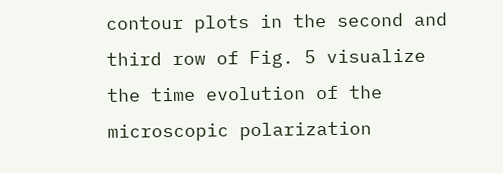contour plots in the second and third row of Fig. 5 visualize the time evolution of the microscopic polarization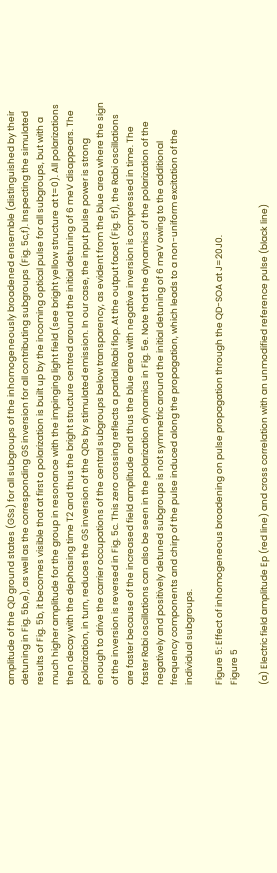amplitude of the QD ground states (GSs) for all subgroups of the inhomogeneously broadened ensemble (distinguished by their detuning in Fig. 5b,e), as well as the corresponding GS inversion for all contributing subgroups (Fig. 5c,f). Inspecting the simulated results of Fig. 5b, it becomes visible that at first a polarization is built up by the incoming optical pulse for all subgroups, but with a much higher amplitude for the group in resonance with the impinging light field (see bright yellow structure at t=0). All polarizations then decay with the dephasing time T2 and thus the bright structure centred around the initial detuning of 6 meV disappears. The polarization, in turn, reduces the GS inversion of the QDs by stimulated emission. In our case, the input pulse power is strong enough to drive the carrier occupations of the central subgroups below transparency, as evident from the blue area where the sign of the inversion is reversed in Fig. 5c. This zero crossing reflects a partial Rabi flop. At the output facet (Fig. 5f), the Rabi oscillations are faster because of the increased field amplitude and thus the blue area with negative inversion is compressed in time. The faster Rabi oscillations can also be seen in the polarization dynamics in Fig. 5e. Note that the dynamics of the polarization of the negatively and positively detuned subgroups is not symmetric around the initial detuning of 6 meV owing to the additional frequency components and chirp of the pulse induced along the propagation, which leads to a non-uniform excitation of the individual subgroups.

Figure 5: Effect of inhomogeneous broadening on pulse propagation through the QD-SOA at J=20J0.
Figure 5

(a) Electric field amplitude Ep (red line) and cross correlation with an unmodified reference pulse (black line)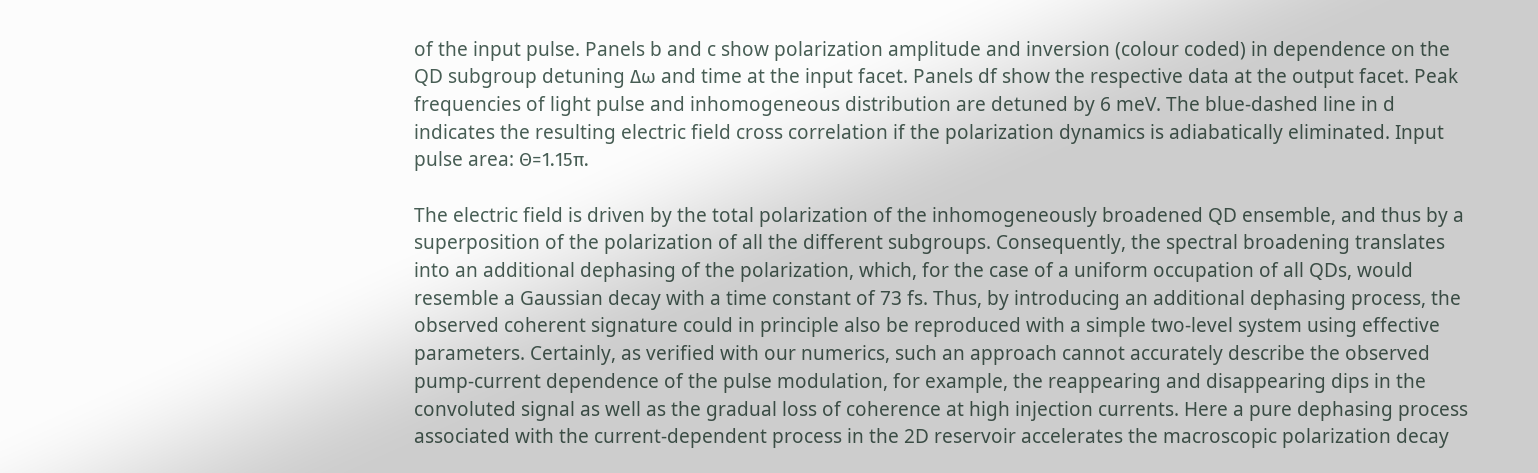of the input pulse. Panels b and c show polarization amplitude and inversion (colour coded) in dependence on the QD subgroup detuning Δω and time at the input facet. Panels df show the respective data at the output facet. Peak frequencies of light pulse and inhomogeneous distribution are detuned by 6 meV. The blue-dashed line in d indicates the resulting electric field cross correlation if the polarization dynamics is adiabatically eliminated. Input pulse area: Θ=1.15π.

The electric field is driven by the total polarization of the inhomogeneously broadened QD ensemble, and thus by a superposition of the polarization of all the different subgroups. Consequently, the spectral broadening translates into an additional dephasing of the polarization, which, for the case of a uniform occupation of all QDs, would resemble a Gaussian decay with a time constant of 73 fs. Thus, by introducing an additional dephasing process, the observed coherent signature could in principle also be reproduced with a simple two-level system using effective parameters. Certainly, as verified with our numerics, such an approach cannot accurately describe the observed pump-current dependence of the pulse modulation, for example, the reappearing and disappearing dips in the convoluted signal as well as the gradual loss of coherence at high injection currents. Here a pure dephasing process associated with the current-dependent process in the 2D reservoir accelerates the macroscopic polarization decay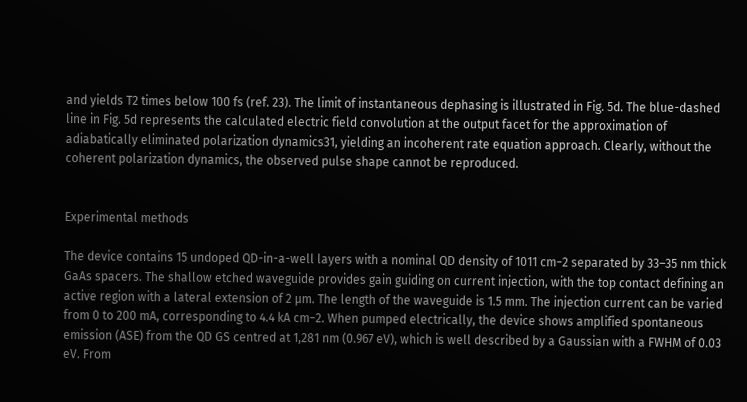and yields T2 times below 100 fs (ref. 23). The limit of instantaneous dephasing is illustrated in Fig. 5d. The blue-dashed line in Fig. 5d represents the calculated electric field convolution at the output facet for the approximation of adiabatically eliminated polarization dynamics31, yielding an incoherent rate equation approach. Clearly, without the coherent polarization dynamics, the observed pulse shape cannot be reproduced.


Experimental methods

The device contains 15 undoped QD-in-a-well layers with a nominal QD density of 1011 cm−2 separated by 33–35 nm thick GaAs spacers. The shallow etched waveguide provides gain guiding on current injection, with the top contact defining an active region with a lateral extension of 2 μm. The length of the waveguide is 1.5 mm. The injection current can be varied from 0 to 200 mA, corresponding to 4.4 kA cm−2. When pumped electrically, the device shows amplified spontaneous emission (ASE) from the QD GS centred at 1,281 nm (0.967 eV), which is well described by a Gaussian with a FWHM of 0.03 eV. From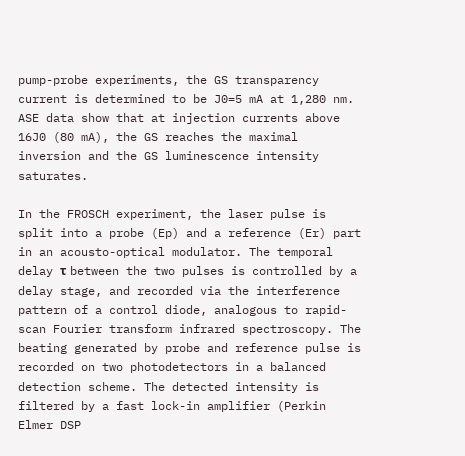pump-probe experiments, the GS transparency current is determined to be J0=5 mA at 1,280 nm. ASE data show that at injection currents above 16J0 (80 mA), the GS reaches the maximal inversion and the GS luminescence intensity saturates.

In the FROSCH experiment, the laser pulse is split into a probe (Ep) and a reference (Er) part in an acousto-optical modulator. The temporal delay τ between the two pulses is controlled by a delay stage, and recorded via the interference pattern of a control diode, analogous to rapid-scan Fourier transform infrared spectroscopy. The beating generated by probe and reference pulse is recorded on two photodetectors in a balanced detection scheme. The detected intensity is filtered by a fast lock-in amplifier (Perkin Elmer DSP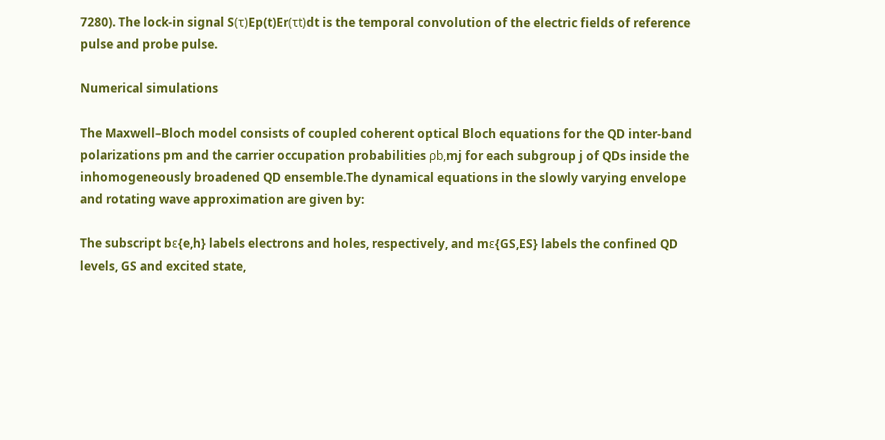7280). The lock-in signal S(τ)Ep(t)Er(τt)dt is the temporal convolution of the electric fields of reference pulse and probe pulse.

Numerical simulations

The Maxwell–Bloch model consists of coupled coherent optical Bloch equations for the QD inter-band polarizations pm and the carrier occupation probabilities ρb,mj for each subgroup j of QDs inside the inhomogeneously broadened QD ensemble.The dynamical equations in the slowly varying envelope and rotating wave approximation are given by:

The subscript bε{e,h} labels electrons and holes, respectively, and mε{GS,ES} labels the confined QD levels, GS and excited state,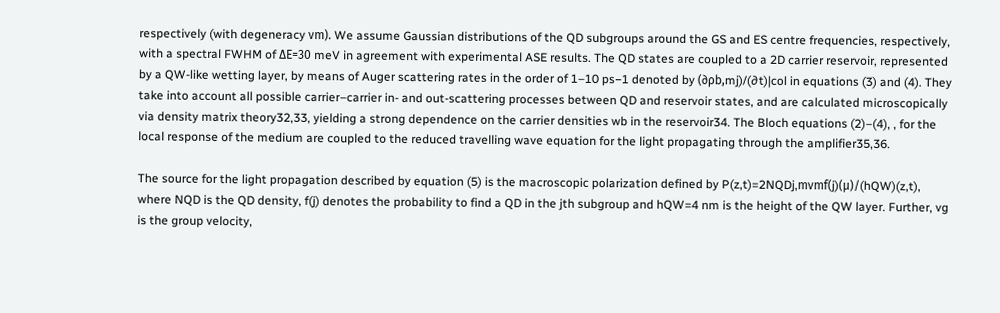respectively (with degeneracy νm). We assume Gaussian distributions of the QD subgroups around the GS and ES centre frequencies, respectively, with a spectral FWHM of ΔE=30 meV in agreement with experimental ASE results. The QD states are coupled to a 2D carrier reservoir, represented by a QW-like wetting layer, by means of Auger scattering rates in the order of 1–10 ps−1 denoted by (∂ρb,mj)/(∂t)|col in equations (3) and (4). They take into account all possible carrier–carrier in- and out-scattering processes between QD and reservoir states, and are calculated microscopically via density matrix theory32,33, yielding a strong dependence on the carrier densities wb in the reservoir34. The Bloch equations (2)–(4), , for the local response of the medium are coupled to the reduced travelling wave equation for the light propagating through the amplifier35,36.

The source for the light propagation described by equation (5) is the macroscopic polarization defined by P(z,t)=2NQDj,mνmf(j)(μ)/(hQW)(z,t), where NQD is the QD density, f(j) denotes the probability to find a QD in the jth subgroup and hQW=4 nm is the height of the QW layer. Further, vg is the group velocity,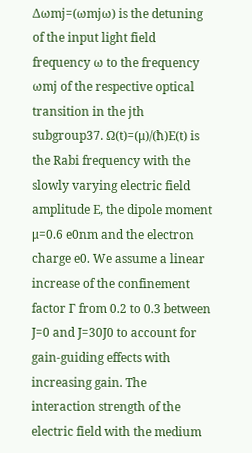Δωmj=(ωmjω) is the detuning of the input light field frequency ω to the frequency ωmj of the respective optical transition in the jth subgroup37. Ω(t)=(μ)/(ħ)E(t) is the Rabi frequency with the slowly varying electric field amplitude E, the dipole moment μ=0.6 e0nm and the electron charge e0. We assume a linear increase of the confinement factor Γ from 0.2 to 0.3 between J=0 and J=30J0 to account for gain-guiding effects with increasing gain. The interaction strength of the electric field with the medium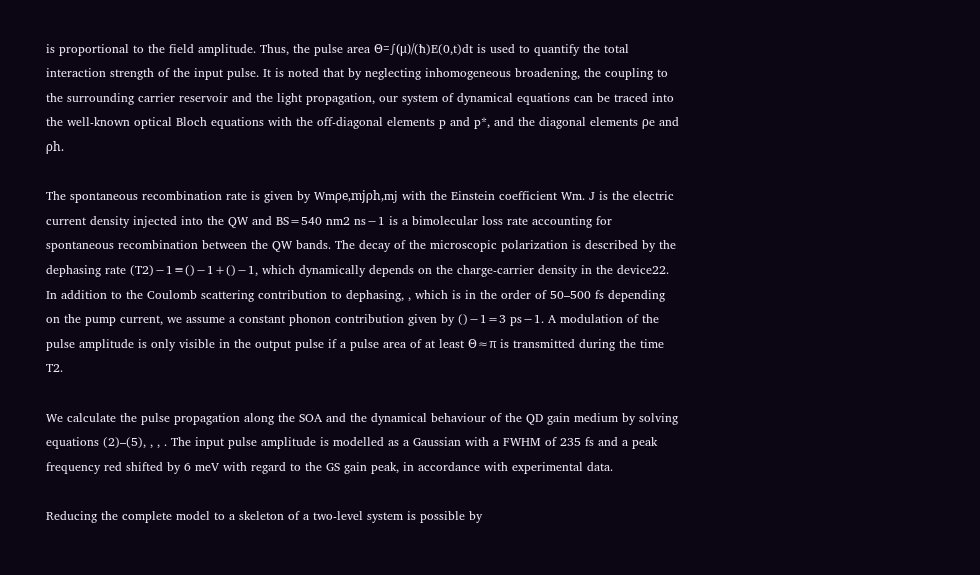is proportional to the field amplitude. Thus, the pulse area Θ=∫(μ)/(ħ)E(0,t)dt is used to quantify the total interaction strength of the input pulse. It is noted that by neglecting inhomogeneous broadening, the coupling to the surrounding carrier reservoir and the light propagation, our system of dynamical equations can be traced into the well-known optical Bloch equations with the off-diagonal elements p and p*, and the diagonal elements ρe and ρh.

The spontaneous recombination rate is given by Wmρe,mjρh,mj with the Einstein coefficient Wm. J is the electric current density injected into the QW and BS=540 nm2 ns−1 is a bimolecular loss rate accounting for spontaneous recombination between the QW bands. The decay of the microscopic polarization is described by the dephasing rate (T2)−1≡()−1+()−1, which dynamically depends on the charge-carrier density in the device22. In addition to the Coulomb scattering contribution to dephasing, , which is in the order of 50–500 fs depending on the pump current, we assume a constant phonon contribution given by ()−1=3 ps−1. A modulation of the pulse amplitude is only visible in the output pulse if a pulse area of at least Θ≈π is transmitted during the time T2.

We calculate the pulse propagation along the SOA and the dynamical behaviour of the QD gain medium by solving equations (2)–(5), , , . The input pulse amplitude is modelled as a Gaussian with a FWHM of 235 fs and a peak frequency red shifted by 6 meV with regard to the GS gain peak, in accordance with experimental data.

Reducing the complete model to a skeleton of a two-level system is possible by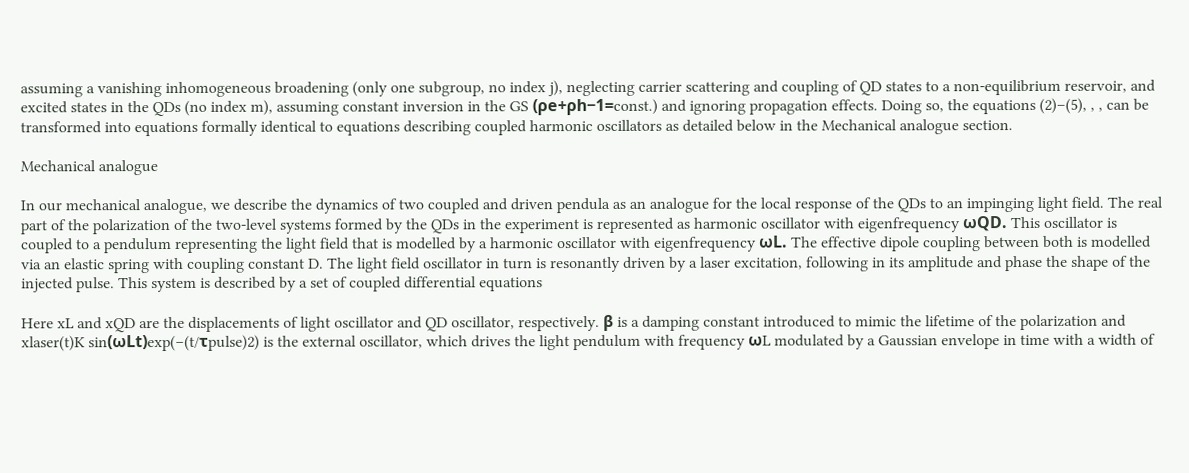assuming a vanishing inhomogeneous broadening (only one subgroup, no index j), neglecting carrier scattering and coupling of QD states to a non-equilibrium reservoir, and excited states in the QDs (no index m), assuming constant inversion in the GS (ρe+ρh−1=const.) and ignoring propagation effects. Doing so, the equations (2)–(5), , , can be transformed into equations formally identical to equations describing coupled harmonic oscillators as detailed below in the Mechanical analogue section.

Mechanical analogue

In our mechanical analogue, we describe the dynamics of two coupled and driven pendula as an analogue for the local response of the QDs to an impinging light field. The real part of the polarization of the two-level systems formed by the QDs in the experiment is represented as harmonic oscillator with eigenfrequency ωQD. This oscillator is coupled to a pendulum representing the light field that is modelled by a harmonic oscillator with eigenfrequency ωL. The effective dipole coupling between both is modelled via an elastic spring with coupling constant D. The light field oscillator in turn is resonantly driven by a laser excitation, following in its amplitude and phase the shape of the injected pulse. This system is described by a set of coupled differential equations

Here xL and xQD are the displacements of light oscillator and QD oscillator, respectively. β is a damping constant introduced to mimic the lifetime of the polarization and xlaser(t)K sin(ωLt)exp(−(t/τpulse)2) is the external oscillator, which drives the light pendulum with frequency ωL modulated by a Gaussian envelope in time with a width of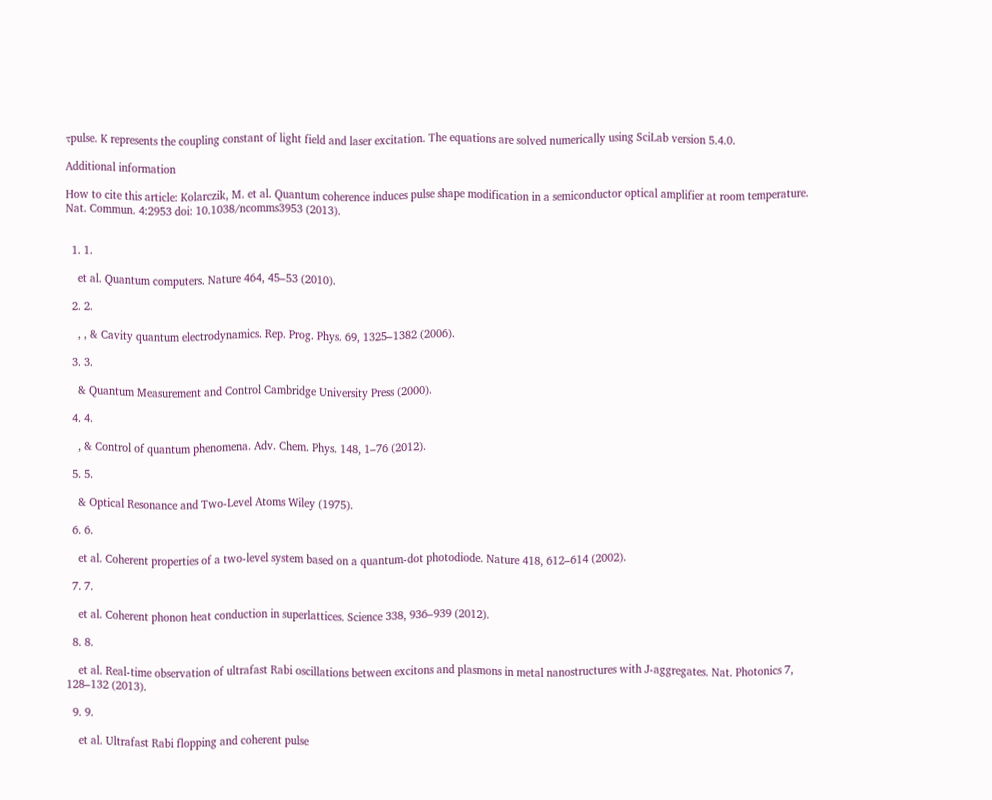τpulse. K represents the coupling constant of light field and laser excitation. The equations are solved numerically using SciLab version 5.4.0.

Additional information

How to cite this article: Kolarczik, M. et al. Quantum coherence induces pulse shape modification in a semiconductor optical amplifier at room temperature. Nat. Commun. 4:2953 doi: 10.1038/ncomms3953 (2013).


  1. 1.

    et al. Quantum computers. Nature 464, 45–53 (2010).

  2. 2.

    , , & Cavity quantum electrodynamics. Rep. Prog. Phys. 69, 1325–1382 (2006).

  3. 3.

    & Quantum Measurement and Control Cambridge University Press (2000).

  4. 4.

    , & Control of quantum phenomena. Adv. Chem. Phys. 148, 1–76 (2012).

  5. 5.

    & Optical Resonance and Two-Level Atoms Wiley (1975).

  6. 6.

    et al. Coherent properties of a two-level system based on a quantum-dot photodiode. Nature 418, 612–614 (2002).

  7. 7.

    et al. Coherent phonon heat conduction in superlattices. Science 338, 936–939 (2012).

  8. 8.

    et al. Real-time observation of ultrafast Rabi oscillations between excitons and plasmons in metal nanostructures with J-aggregates. Nat. Photonics 7, 128–132 (2013).

  9. 9.

    et al. Ultrafast Rabi flopping and coherent pulse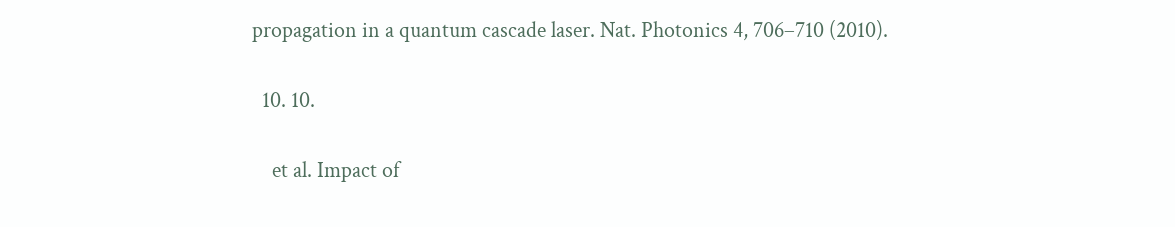propagation in a quantum cascade laser. Nat. Photonics 4, 706–710 (2010).

  10. 10.

    et al. Impact of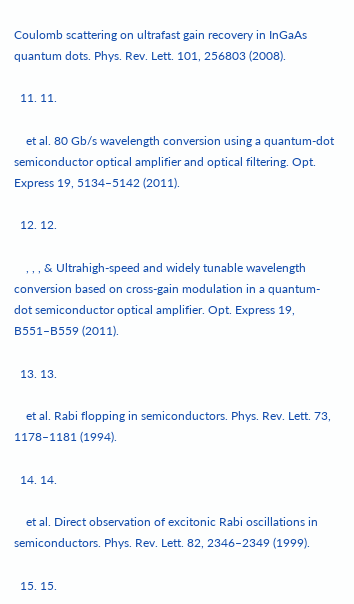Coulomb scattering on ultrafast gain recovery in InGaAs quantum dots. Phys. Rev. Lett. 101, 256803 (2008).

  11. 11.

    et al. 80 Gb/s wavelength conversion using a quantum-dot semiconductor optical amplifier and optical filtering. Opt. Express 19, 5134–5142 (2011).

  12. 12.

    , , , & Ultrahigh-speed and widely tunable wavelength conversion based on cross-gain modulation in a quantum-dot semiconductor optical amplifier. Opt. Express 19, B551–B559 (2011).

  13. 13.

    et al. Rabi flopping in semiconductors. Phys. Rev. Lett. 73, 1178–1181 (1994).

  14. 14.

    et al. Direct observation of excitonic Rabi oscillations in semiconductors. Phys. Rev. Lett. 82, 2346–2349 (1999).

  15. 15.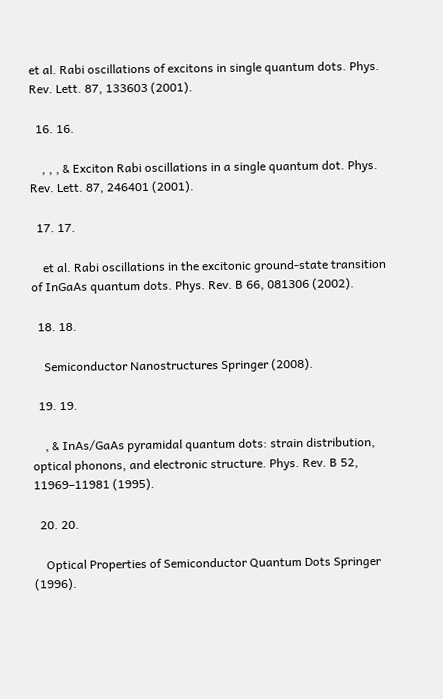et al. Rabi oscillations of excitons in single quantum dots. Phys. Rev. Lett. 87, 133603 (2001).

  16. 16.

    , , , & Exciton Rabi oscillations in a single quantum dot. Phys. Rev. Lett. 87, 246401 (2001).

  17. 17.

    et al. Rabi oscillations in the excitonic ground-state transition of InGaAs quantum dots. Phys. Rev. B 66, 081306 (2002).

  18. 18.

    Semiconductor Nanostructures Springer (2008).

  19. 19.

    , & InAs/GaAs pyramidal quantum dots: strain distribution, optical phonons, and electronic structure. Phys. Rev. B 52, 11969–11981 (1995).

  20. 20.

    Optical Properties of Semiconductor Quantum Dots Springer (1996).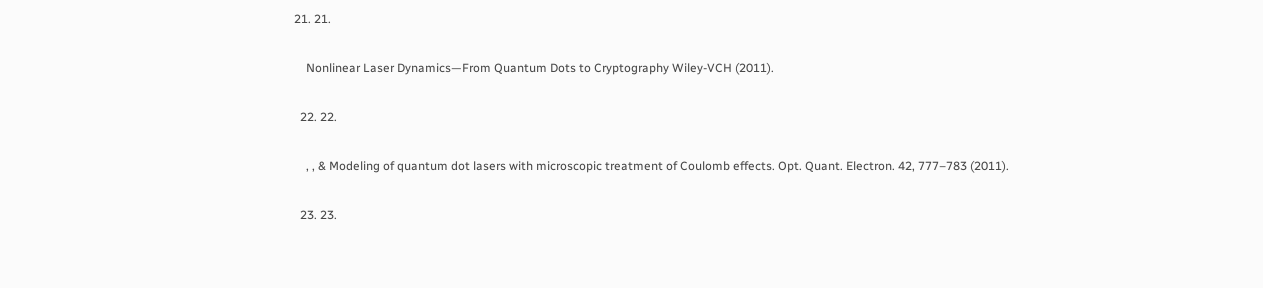21. 21.

    Nonlinear Laser Dynamics—From Quantum Dots to Cryptography Wiley-VCH (2011).

  22. 22.

    , , & Modeling of quantum dot lasers with microscopic treatment of Coulomb effects. Opt. Quant. Electron. 42, 777–783 (2011).

  23. 23.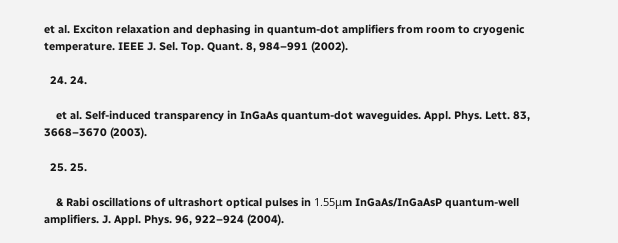et al. Exciton relaxation and dephasing in quantum-dot amplifiers from room to cryogenic temperature. IEEE J. Sel. Top. Quant. 8, 984–991 (2002).

  24. 24.

    et al. Self-induced transparency in InGaAs quantum-dot waveguides. Appl. Phys. Lett. 83, 3668–3670 (2003).

  25. 25.

    & Rabi oscillations of ultrashort optical pulses in 1.55μm InGaAs/InGaAsP quantum-well amplifiers. J. Appl. Phys. 96, 922–924 (2004).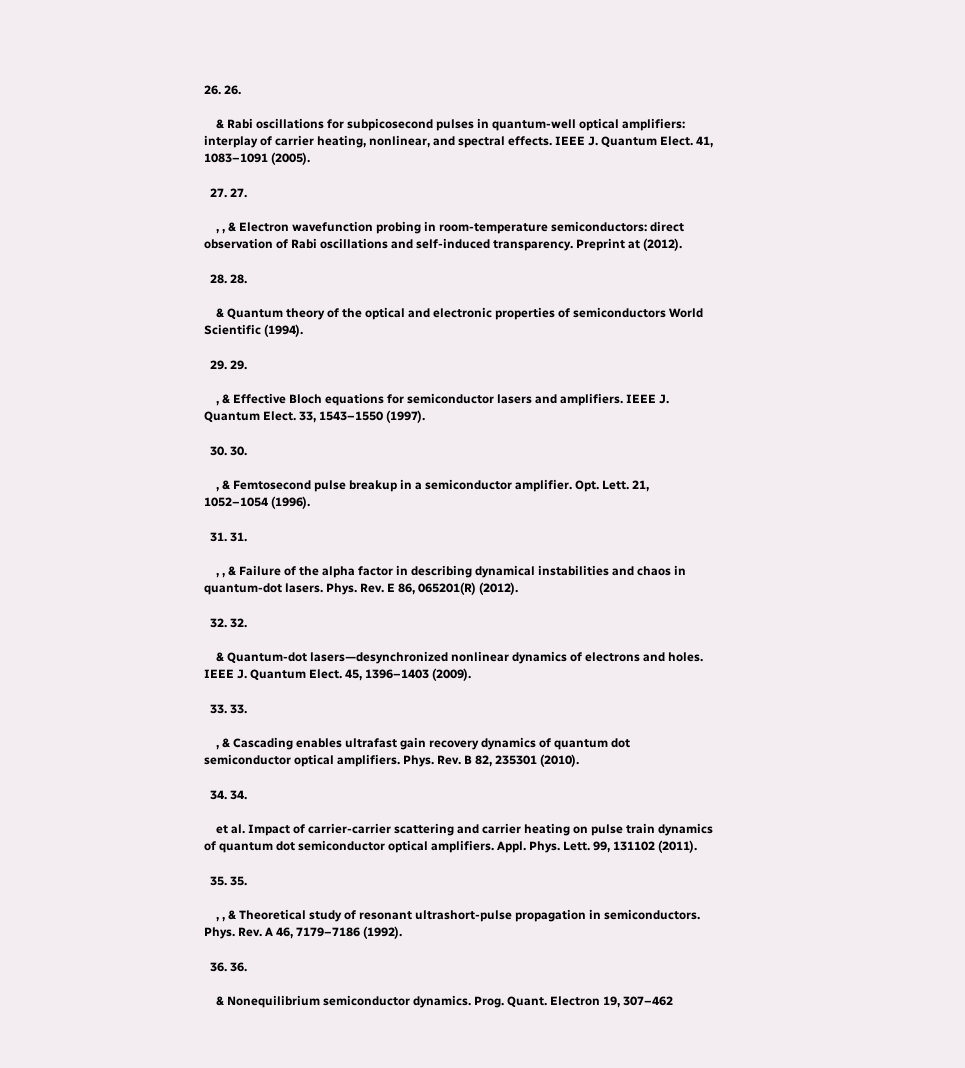26. 26.

    & Rabi oscillations for subpicosecond pulses in quantum-well optical amplifiers: interplay of carrier heating, nonlinear, and spectral effects. IEEE J. Quantum Elect. 41, 1083–1091 (2005).

  27. 27.

    , , & Electron wavefunction probing in room-temperature semiconductors: direct observation of Rabi oscillations and self-induced transparency. Preprint at (2012).

  28. 28.

    & Quantum theory of the optical and electronic properties of semiconductors World Scientific (1994).

  29. 29.

    , & Effective Bloch equations for semiconductor lasers and amplifiers. IEEE J. Quantum Elect. 33, 1543–1550 (1997).

  30. 30.

    , & Femtosecond pulse breakup in a semiconductor amplifier. Opt. Lett. 21, 1052–1054 (1996).

  31. 31.

    , , & Failure of the alpha factor in describing dynamical instabilities and chaos in quantum-dot lasers. Phys. Rev. E 86, 065201(R) (2012).

  32. 32.

    & Quantum-dot lasers—desynchronized nonlinear dynamics of electrons and holes. IEEE J. Quantum Elect. 45, 1396–1403 (2009).

  33. 33.

    , & Cascading enables ultrafast gain recovery dynamics of quantum dot semiconductor optical amplifiers. Phys. Rev. B 82, 235301 (2010).

  34. 34.

    et al. Impact of carrier-carrier scattering and carrier heating on pulse train dynamics of quantum dot semiconductor optical amplifiers. Appl. Phys. Lett. 99, 131102 (2011).

  35. 35.

    , , & Theoretical study of resonant ultrashort-pulse propagation in semiconductors. Phys. Rev. A 46, 7179–7186 (1992).

  36. 36.

    & Nonequilibrium semiconductor dynamics. Prog. Quant. Electron 19, 307–462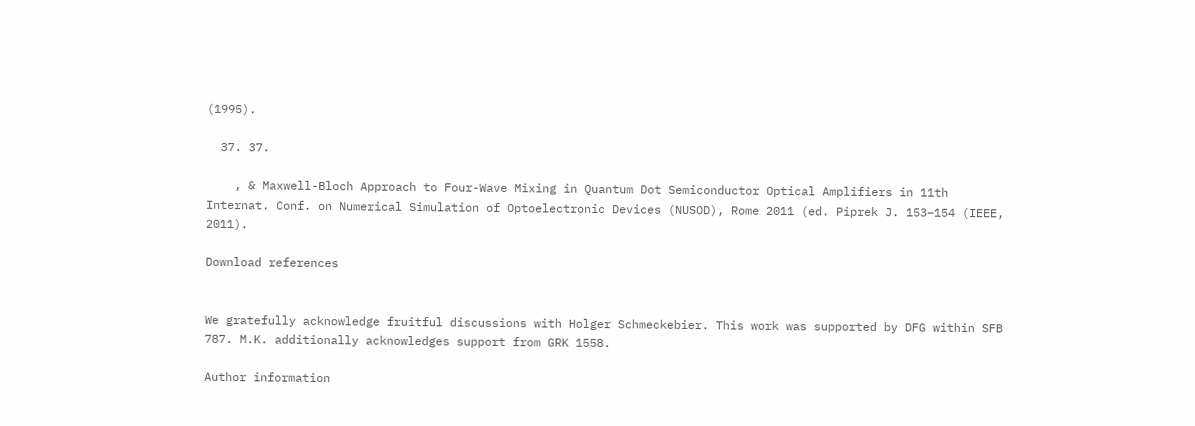(1995).

  37. 37.

    , & Maxwell-Bloch Approach to Four-Wave Mixing in Quantum Dot Semiconductor Optical Amplifiers in 11th Internat. Conf. on Numerical Simulation of Optoelectronic Devices (NUSOD), Rome 2011 (ed. Piprek J. 153–154 (IEEE, 2011).

Download references


We gratefully acknowledge fruitful discussions with Holger Schmeckebier. This work was supported by DFG within SFB 787. M.K. additionally acknowledges support from GRK 1558.

Author information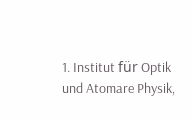1. Institut für Optik und Atomare Physik,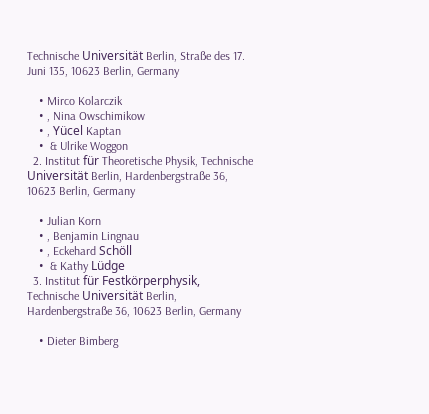Technische Universität Berlin, Straße des 17. Juni 135, 10623 Berlin, Germany

    • Mirco Kolarczik
    • , Nina Owschimikow
    • , Yücel Kaptan
    •  & Ulrike Woggon
  2. Institut für Theoretische Physik, Technische Universität Berlin, Hardenbergstraße 36, 10623 Berlin, Germany

    • Julian Korn
    • , Benjamin Lingnau
    • , Eckehard Schöll
    •  & Kathy Lüdge
  3. Institut für Festkörperphysik, Technische Universität Berlin, Hardenbergstraße 36, 10623 Berlin, Germany

    • Dieter Bimberg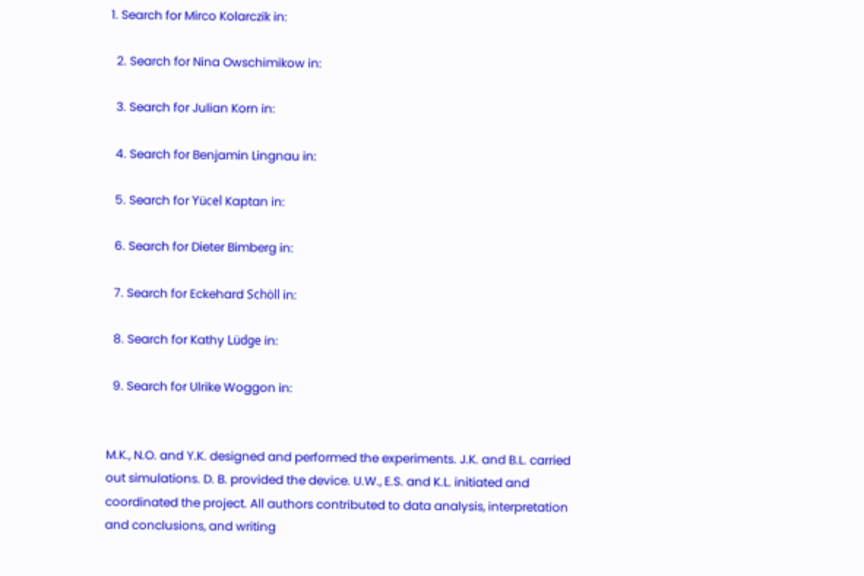1. Search for Mirco Kolarczik in:

  2. Search for Nina Owschimikow in:

  3. Search for Julian Korn in:

  4. Search for Benjamin Lingnau in:

  5. Search for Yücel Kaptan in:

  6. Search for Dieter Bimberg in:

  7. Search for Eckehard Schöll in:

  8. Search for Kathy Lüdge in:

  9. Search for Ulrike Woggon in:


M.K., N.O. and Y.K. designed and performed the experiments. J.K. and B.L. carried out simulations. D. B. provided the device. U.W., E.S. and K.L. initiated and coordinated the project. All authors contributed to data analysis, interpretation and conclusions, and writing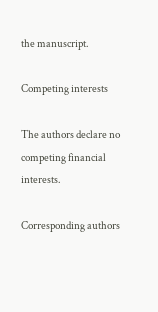the manuscript.

Competing interests

The authors declare no competing financial interests.

Corresponding authors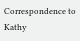Correspondence to Kathy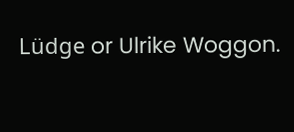Lüdge or Ulrike Woggon.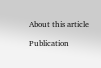About this article

Publication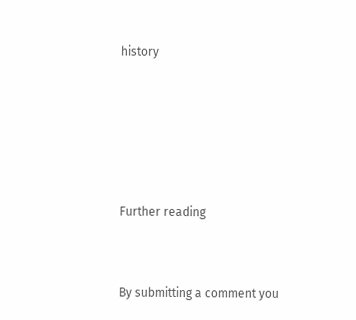history





Further reading


By submitting a comment you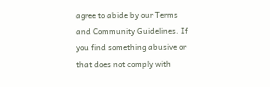agree to abide by our Terms and Community Guidelines. If you find something abusive or that does not comply with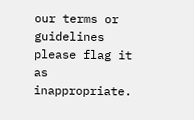our terms or guidelines please flag it as inappropriate.